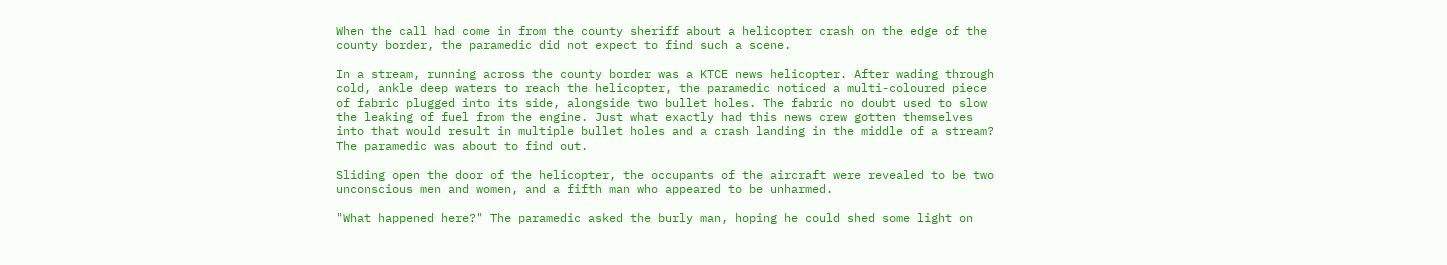When the call had come in from the county sheriff about a helicopter crash on the edge of the county border, the paramedic did not expect to find such a scene.

In a stream, running across the county border was a KTCE news helicopter. After wading through cold, ankle deep waters to reach the helicopter, the paramedic noticed a multi-coloured piece of fabric plugged into its side, alongside two bullet holes. The fabric no doubt used to slow the leaking of fuel from the engine. Just what exactly had this news crew gotten themselves into that would result in multiple bullet holes and a crash landing in the middle of a stream? The paramedic was about to find out.

Sliding open the door of the helicopter, the occupants of the aircraft were revealed to be two unconscious men and women, and a fifth man who appeared to be unharmed.

"What happened here?" The paramedic asked the burly man, hoping he could shed some light on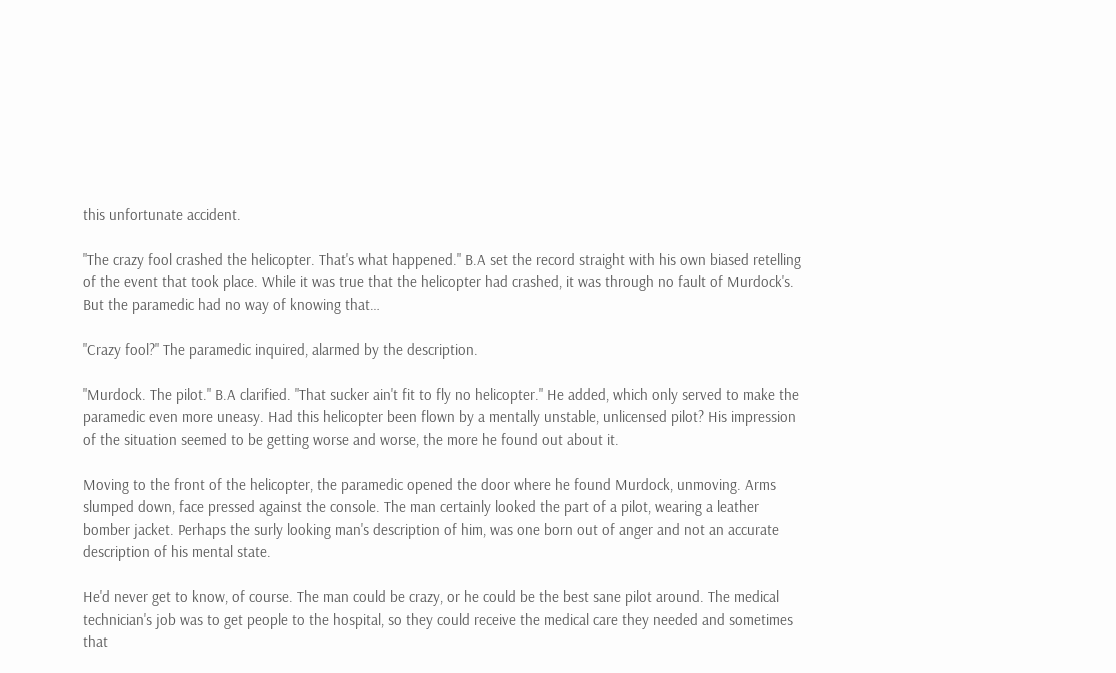this unfortunate accident.

"The crazy fool crashed the helicopter. That's what happened." B.A set the record straight with his own biased retelling of the event that took place. While it was true that the helicopter had crashed, it was through no fault of Murdock's. But the paramedic had no way of knowing that…

"Crazy fool?" The paramedic inquired, alarmed by the description.

"Murdock. The pilot." B.A clarified. "That sucker ain't fit to fly no helicopter." He added, which only served to make the paramedic even more uneasy. Had this helicopter been flown by a mentally unstable, unlicensed pilot? His impression of the situation seemed to be getting worse and worse, the more he found out about it.

Moving to the front of the helicopter, the paramedic opened the door where he found Murdock, unmoving. Arms slumped down, face pressed against the console. The man certainly looked the part of a pilot, wearing a leather bomber jacket. Perhaps the surly looking man's description of him, was one born out of anger and not an accurate description of his mental state.

He'd never get to know, of course. The man could be crazy, or he could be the best sane pilot around. The medical technician's job was to get people to the hospital, so they could receive the medical care they needed and sometimes that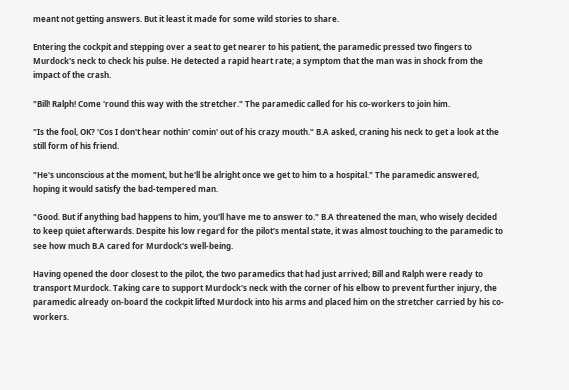meant not getting answers. But it least it made for some wild stories to share.

Entering the cockpit and stepping over a seat to get nearer to his patient, the paramedic pressed two fingers to Murdock's neck to check his pulse. He detected a rapid heart rate; a symptom that the man was in shock from the impact of the crash.

"Bill! Ralph! Come 'round this way with the stretcher." The paramedic called for his co-workers to join him.

"Is the fool, OK? 'Cos I don't hear nothin' comin' out of his crazy mouth." B.A asked, craning his neck to get a look at the still form of his friend.

"He's unconscious at the moment, but he'll be alright once we get to him to a hospital." The paramedic answered, hoping it would satisfy the bad-tempered man.

"Good. But if anything bad happens to him, you'll have me to answer to." B.A threatened the man, who wisely decided to keep quiet afterwards. Despite his low regard for the pilot's mental state, it was almost touching to the paramedic to see how much B.A cared for Murdock's well-being.

Having opened the door closest to the pilot, the two paramedics that had just arrived; Bill and Ralph were ready to transport Murdock. Taking care to support Murdock's neck with the corner of his elbow to prevent further injury, the paramedic already on-board the cockpit lifted Murdock into his arms and placed him on the stretcher carried by his co-workers.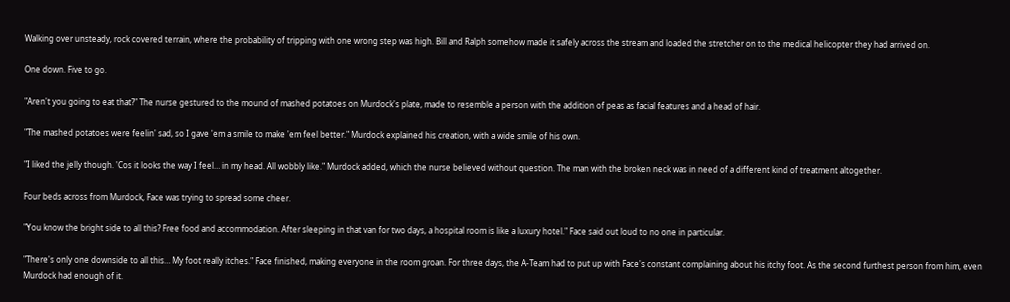Walking over unsteady, rock covered terrain, where the probability of tripping with one wrong step was high. Bill and Ralph somehow made it safely across the stream and loaded the stretcher on to the medical helicopter they had arrived on.

One down. Five to go.

"Aren't you going to eat that?" The nurse gestured to the mound of mashed potatoes on Murdock's plate, made to resemble a person with the addition of peas as facial features and a head of hair.

"The mashed potatoes were feelin' sad, so I gave 'em a smile to make 'em feel better." Murdock explained his creation, with a wide smile of his own.

"I liked the jelly though. 'Cos it looks the way I feel… in my head. All wobbly like." Murdock added, which the nurse believed without question. The man with the broken neck was in need of a different kind of treatment altogether.

Four beds across from Murdock, Face was trying to spread some cheer.

"You know the bright side to all this? Free food and accommodation. After sleeping in that van for two days, a hospital room is like a luxury hotel." Face said out loud to no one in particular.

"There's only one downside to all this… My foot really itches." Face finished, making everyone in the room groan. For three days, the A-Team had to put up with Face's constant complaining about his itchy foot. As the second furthest person from him, even Murdock had enough of it.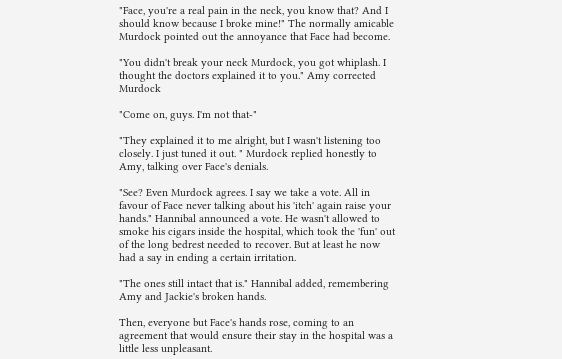"Face, you're a real pain in the neck, you know that? And I should know because I broke mine!" The normally amicable Murdock pointed out the annoyance that Face had become.

"You didn't break your neck Murdock, you got whiplash. I thought the doctors explained it to you." Amy corrected Murdock

"Come on, guys. I'm not that-"

"They explained it to me alright, but I wasn't listening too closely. I just tuned it out. " Murdock replied honestly to Amy, talking over Face's denials.

"See? Even Murdock agrees. I say we take a vote. All in favour of Face never talking about his 'itch' again raise your hands." Hannibal announced a vote. He wasn't allowed to smoke his cigars inside the hospital, which took the 'fun' out of the long bedrest needed to recover. But at least he now had a say in ending a certain irritation.

"The ones still intact that is." Hannibal added, remembering Amy and Jackie's broken hands.

Then, everyone but Face's hands rose, coming to an agreement that would ensure their stay in the hospital was a little less unpleasant.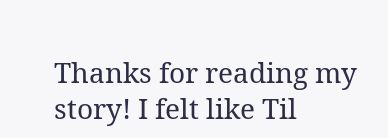Thanks for reading my story! I felt like Til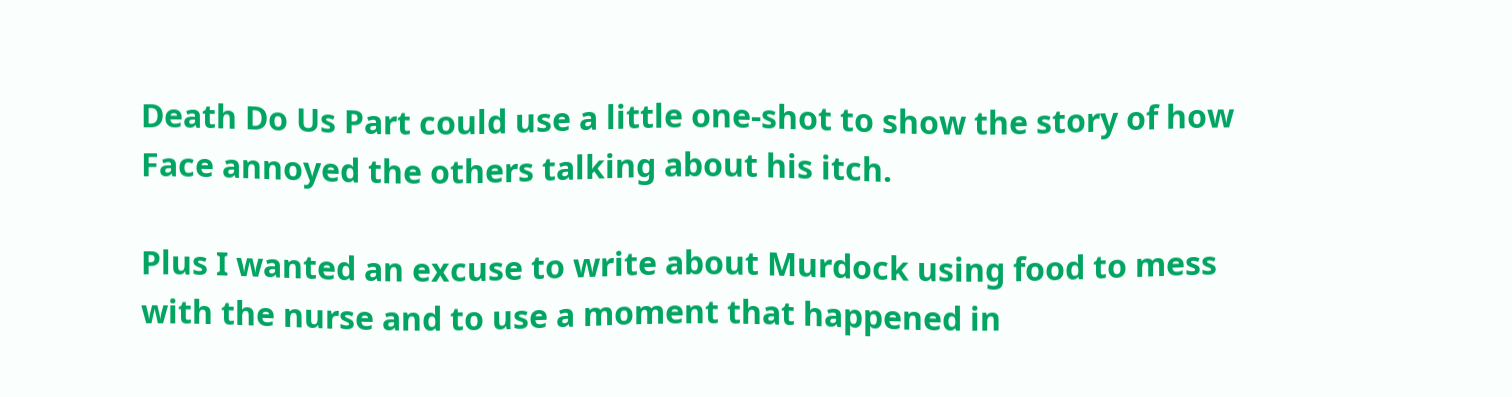Death Do Us Part could use a little one-shot to show the story of how Face annoyed the others talking about his itch.

Plus I wanted an excuse to write about Murdock using food to mess with the nurse and to use a moment that happened in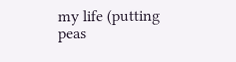my life (putting peas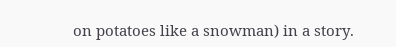on potatoes like a snowman) in a story.